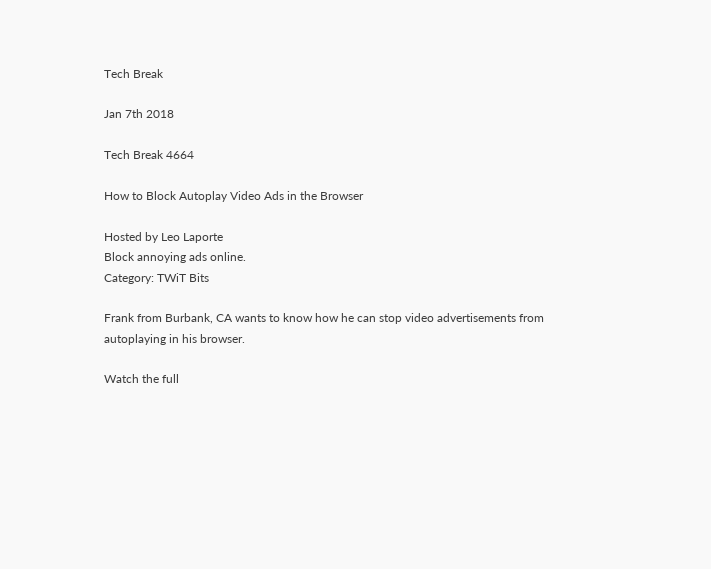Tech Break

Jan 7th 2018

Tech Break 4664

How to Block Autoplay Video Ads in the Browser

Hosted by Leo Laporte
Block annoying ads online.
Category: TWiT Bits

Frank from Burbank, CA wants to know how he can stop video advertisements from autoplaying in his browser.

Watch the full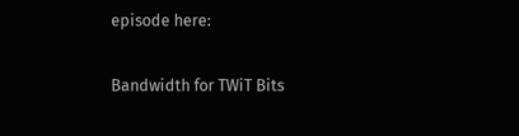episode here:

Bandwidth for TWiT Bits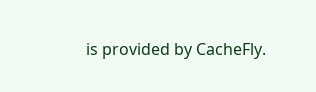is provided by CacheFly.